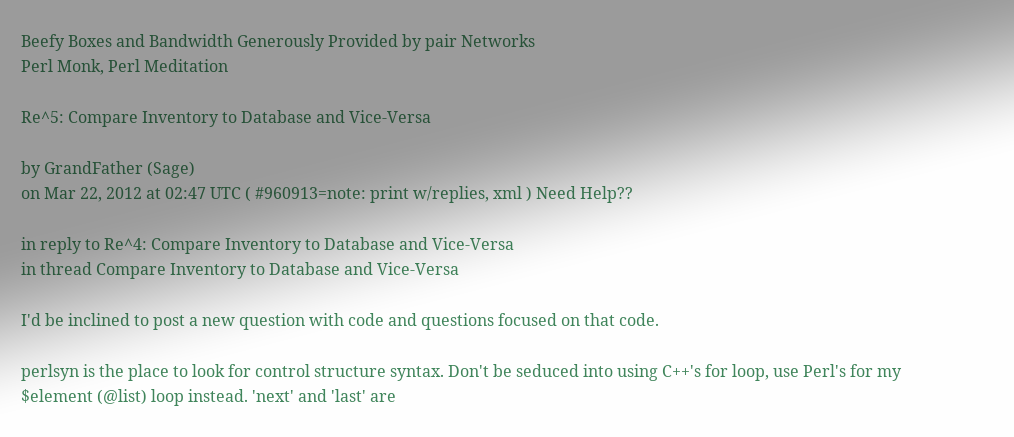Beefy Boxes and Bandwidth Generously Provided by pair Networks
Perl Monk, Perl Meditation

Re^5: Compare Inventory to Database and Vice-Versa

by GrandFather (Sage)
on Mar 22, 2012 at 02:47 UTC ( #960913=note: print w/replies, xml ) Need Help??

in reply to Re^4: Compare Inventory to Database and Vice-Versa
in thread Compare Inventory to Database and Vice-Versa

I'd be inclined to post a new question with code and questions focused on that code.

perlsyn is the place to look for control structure syntax. Don't be seduced into using C++'s for loop, use Perl's for my $element (@list) loop instead. 'next' and 'last' are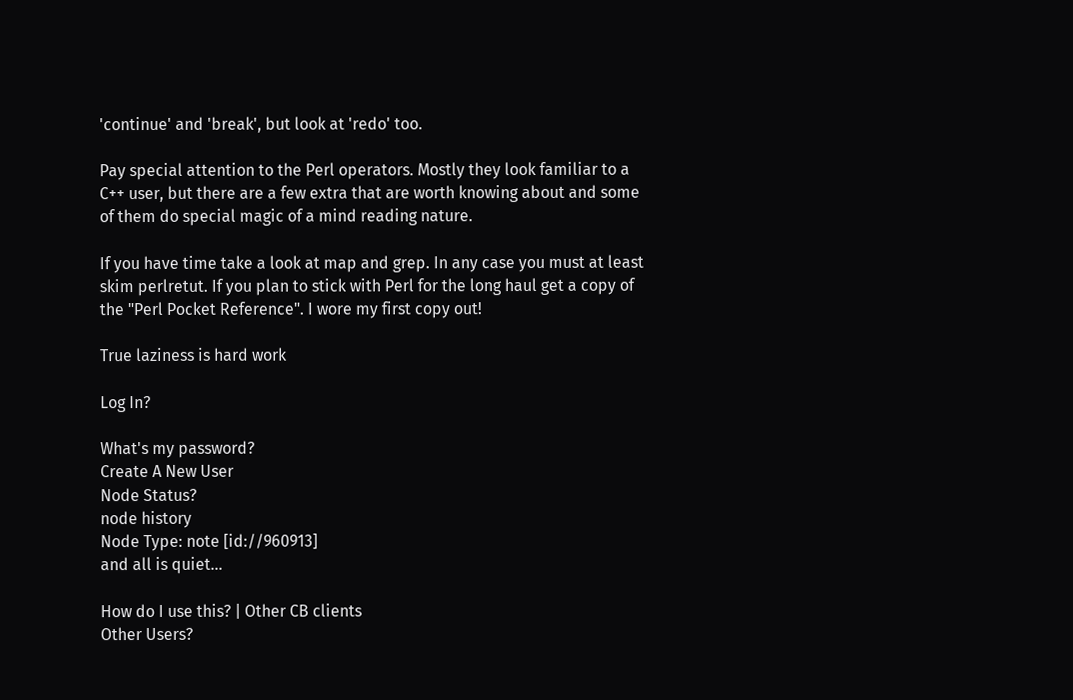'continue' and 'break', but look at 'redo' too.

Pay special attention to the Perl operators. Mostly they look familiar to a C++ user, but there are a few extra that are worth knowing about and some of them do special magic of a mind reading nature.

If you have time take a look at map and grep. In any case you must at least skim perlretut. If you plan to stick with Perl for the long haul get a copy of the "Perl Pocket Reference". I wore my first copy out!

True laziness is hard work

Log In?

What's my password?
Create A New User
Node Status?
node history
Node Type: note [id://960913]
and all is quiet...

How do I use this? | Other CB clients
Other Users?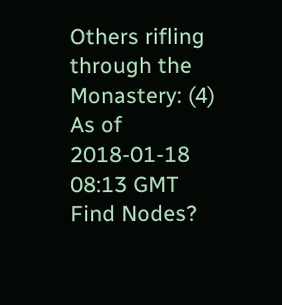Others rifling through the Monastery: (4)
As of 2018-01-18 08:13 GMT
Find Nodes?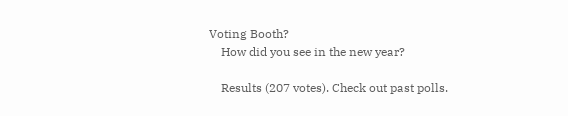Voting Booth?
    How did you see in the new year?

    Results (207 votes). Check out past polls.